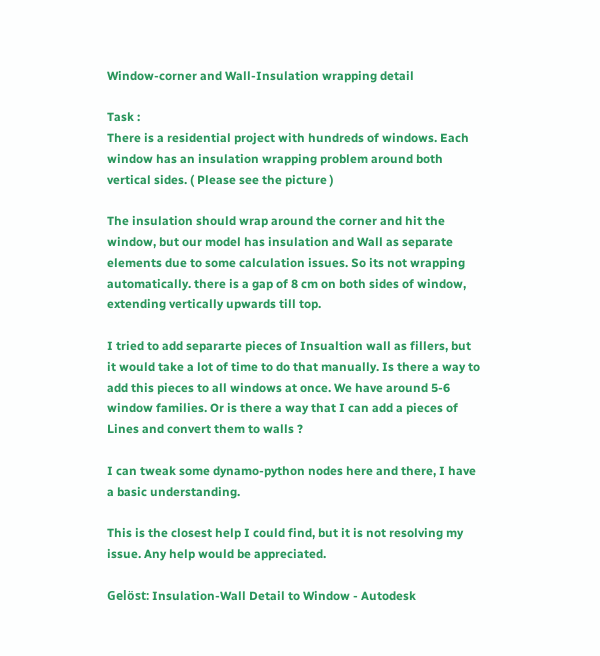Window-corner and Wall-Insulation wrapping detail

Task :
There is a residential project with hundreds of windows. Each window has an insulation wrapping problem around both vertical sides. ( Please see the picture )

The insulation should wrap around the corner and hit the window, but our model has insulation and Wall as separate elements due to some calculation issues. So its not wrapping automatically. there is a gap of 8 cm on both sides of window, extending vertically upwards till top.

I tried to add separarte pieces of Insualtion wall as fillers, but it would take a lot of time to do that manually. Is there a way to add this pieces to all windows at once. We have around 5-6 window families. Or is there a way that I can add a pieces of Lines and convert them to walls ?

I can tweak some dynamo-python nodes here and there, I have a basic understanding.

This is the closest help I could find, but it is not resolving my issue. Any help would be appreciated.

Gelöst: Insulation-Wall Detail to Window - Autodesk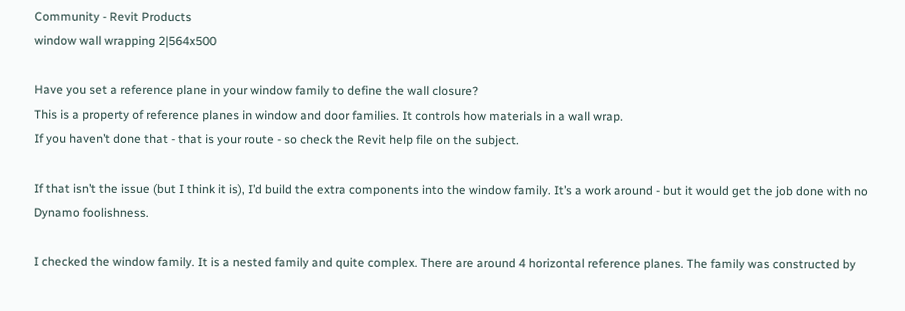Community - Revit Products
window wall wrapping 2|564x500

Have you set a reference plane in your window family to define the wall closure?
This is a property of reference planes in window and door families. It controls how materials in a wall wrap.
If you haven’t done that - that is your route - so check the Revit help file on the subject.

If that isn’t the issue (but I think it is), I’d build the extra components into the window family. It’s a work around - but it would get the job done with no Dynamo foolishness.

I checked the window family. It is a nested family and quite complex. There are around 4 horizontal reference planes. The family was constructed by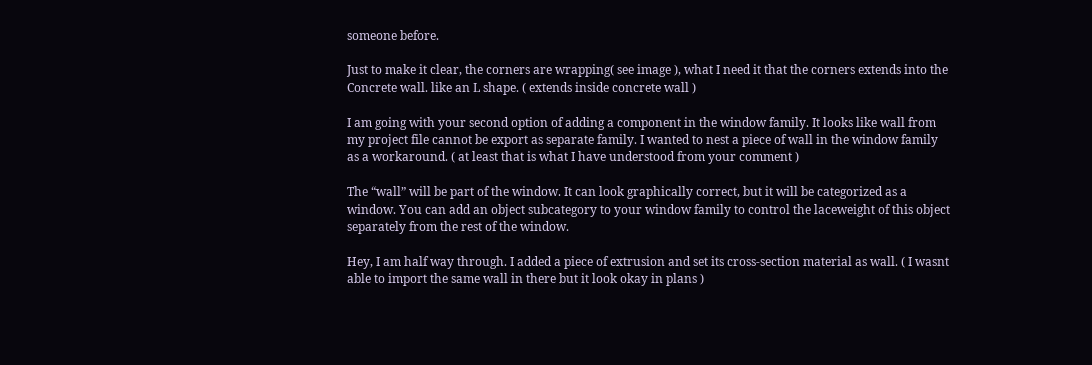someone before.

Just to make it clear, the corners are wrapping( see image ), what I need it that the corners extends into the Concrete wall. like an L shape. ( extends inside concrete wall )

I am going with your second option of adding a component in the window family. It looks like wall from my project file cannot be export as separate family. I wanted to nest a piece of wall in the window family as a workaround. ( at least that is what I have understood from your comment )

The “wall” will be part of the window. It can look graphically correct, but it will be categorized as a window. You can add an object subcategory to your window family to control the laceweight of this object separately from the rest of the window.

Hey, I am half way through. I added a piece of extrusion and set its cross-section material as wall. ( I wasnt able to import the same wall in there but it look okay in plans )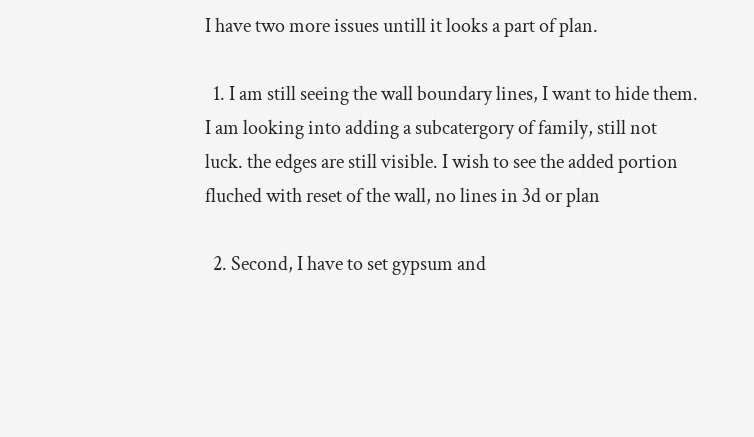I have two more issues untill it looks a part of plan.

  1. I am still seeing the wall boundary lines, I want to hide them. I am looking into adding a subcatergory of family, still not luck. the edges are still visible. I wish to see the added portion fluched with reset of the wall, no lines in 3d or plan

  2. Second, I have to set gypsum and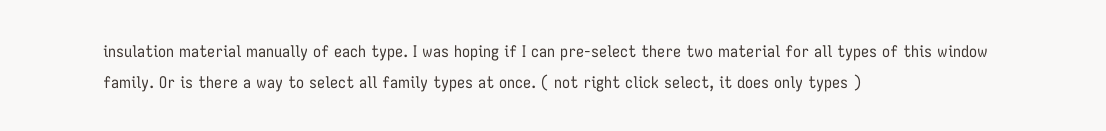insulation material manually of each type. I was hoping if I can pre-select there two material for all types of this window family. Or is there a way to select all family types at once. ( not right click select, it does only types )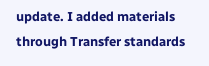update. I added materials through Transfer standards